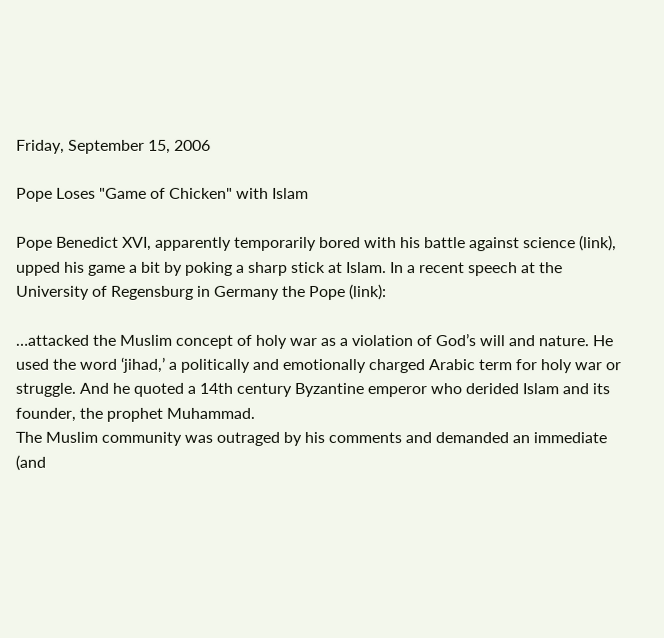Friday, September 15, 2006

Pope Loses "Game of Chicken" with Islam

Pope Benedict XVI, apparently temporarily bored with his battle against science (link), upped his game a bit by poking a sharp stick at Islam. In a recent speech at the University of Regensburg in Germany the Pope (link):

…attacked the Muslim concept of holy war as a violation of God’s will and nature. He used the word ‘jihad,’ a politically and emotionally charged Arabic term for holy war or struggle. And he quoted a 14th century Byzantine emperor who derided Islam and its founder, the prophet Muhammad.
The Muslim community was outraged by his comments and demanded an immediate (and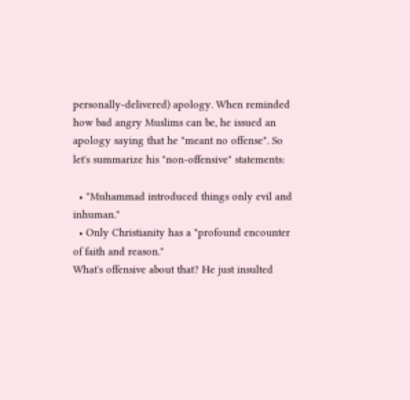personally-delivered) apology. When reminded how bad angry Muslims can be, he issued an apology saying that he "meant no offense". So let's summarize his "non-offensive" statements:

  • "Muhammad introduced things only evil and inhuman."
  • Only Christianity has a "profound encounter of faith and reason."
What's offensive about that? He just insulted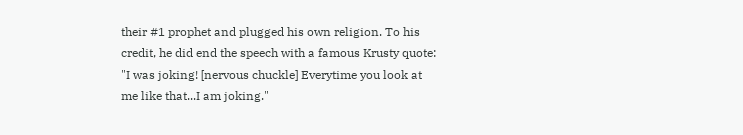their #1 prophet and plugged his own religion. To his credit, he did end the speech with a famous Krusty quote:
"I was joking! [nervous chuckle] Everytime you look at me like that...I am joking."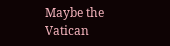Maybe the Vatican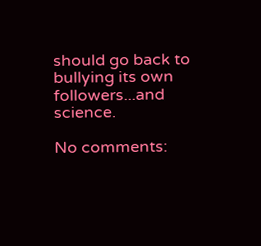should go back to bullying its own followers...and science.

No comments: